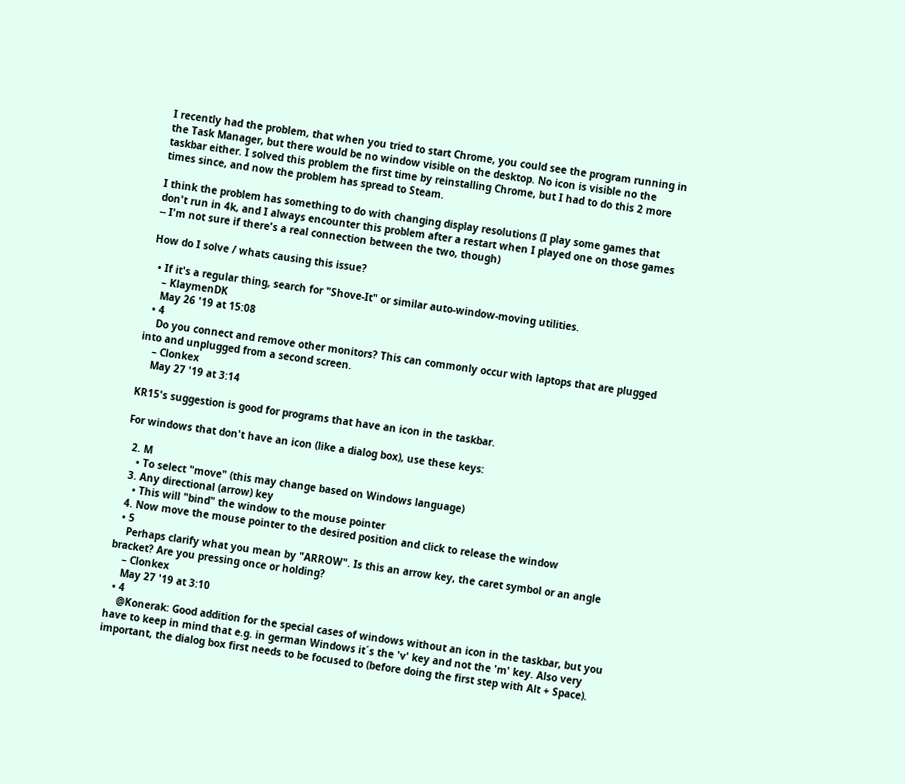I recently had the problem, that when you tried to start Chrome, you could see the program running in the Task Manager, but there would be no window visible on the desktop. No icon is visible no the taskbar either. I solved this problem the first time by reinstalling Chrome, but I had to do this 2 more times since, and now the problem has spread to Steam.

I think the problem has something to do with changing display resolutions (I play some games that don't run in 4k, and I always encounter this problem after a restart when I played one on those games -- I'm not sure if there's a real connection between the two, though)

How do I solve / whats causing this issue?

  • If it's a regular thing, search for "Shove-It" or similar auto-window-moving utilities.
    – KlaymenDK
    May 26 '19 at 15:08
  • 4
    Do you connect and remove other monitors? This can commonly occur with laptops that are plugged into and unplugged from a second screen.
    – Clonkex
    May 27 '19 at 3:14

KR15's suggestion is good for programs that have an icon in the taskbar.

For windows that don't have an icon (like a dialog box), use these keys:

  2. M
    • To select "move" (this may change based on Windows language)
  3. Any directional (arrow) key
    • This will "bind" the window to the mouse pointer
  4. Now move the mouse pointer to the desired position and click to release the window
  • 5
    Perhaps clarify what you mean by "ARROW". Is this an arrow key, the caret symbol or an angle bracket? Are you pressing once or holding?
    – Clonkex
    May 27 '19 at 3:10
  • 4
    @Konerak: Good addition for the special cases of windows without an icon in the taskbar, but you have to keep in mind that e.g. in german Windows it´s the 'v' key and not the 'm' key. Also very important, the dialog box first needs to be focused to (before doing the first step with Alt + Space).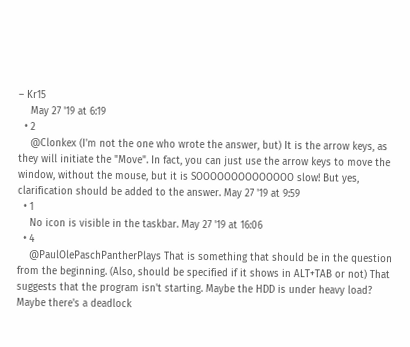– Kr15
    May 27 '19 at 6:19
  • 2
    @Clonkex (I'm not the one who wrote the answer, but) It is the arrow keys, as they will initiate the "Move". In fact, you can just use the arrow keys to move the window, without the mouse, but it is SOOOOOOOOOOOOOO slow! But yes, clarification should be added to the answer. May 27 '19 at 9:59
  • 1
    No icon is visible in the taskbar. May 27 '19 at 16:06
  • 4
    @PaulOlePaschPantherPlays That is something that should be in the question from the beginning. (Also, should be specified if it shows in ALT+TAB or not) That suggests that the program isn't starting. Maybe the HDD is under heavy load? Maybe there's a deadlock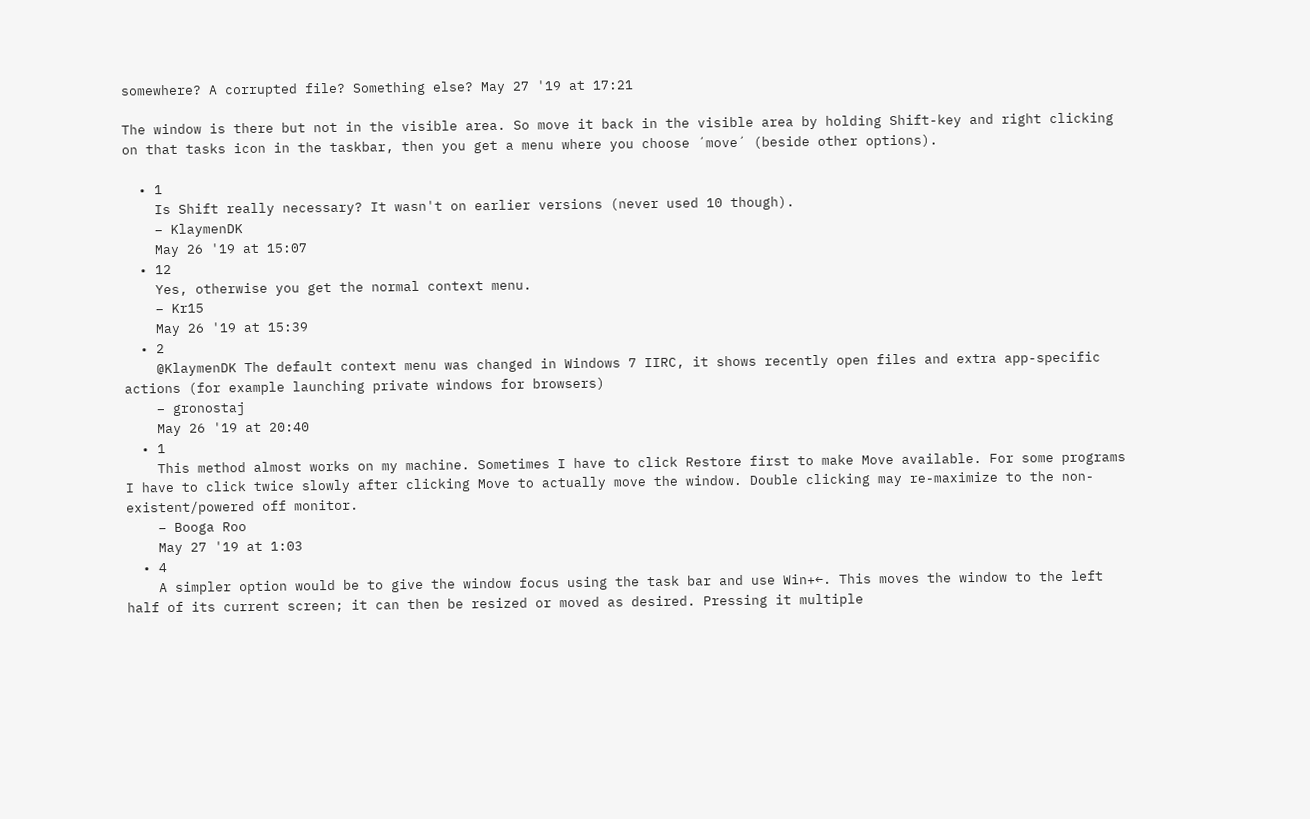somewhere? A corrupted file? Something else? May 27 '19 at 17:21

The window is there but not in the visible area. So move it back in the visible area by holding Shift-key and right clicking on that tasks icon in the taskbar, then you get a menu where you choose ´move´ (beside other options).

  • 1
    Is Shift really necessary? It wasn't on earlier versions (never used 10 though).
    – KlaymenDK
    May 26 '19 at 15:07
  • 12
    Yes, otherwise you get the normal context menu.
    – Kr15
    May 26 '19 at 15:39
  • 2
    @KlaymenDK The default context menu was changed in Windows 7 IIRC, it shows recently open files and extra app-specific actions (for example launching private windows for browsers)
    – gronostaj
    May 26 '19 at 20:40
  • 1
    This method almost works on my machine. Sometimes I have to click Restore first to make Move available. For some programs I have to click twice slowly after clicking Move to actually move the window. Double clicking may re-maximize to the non-existent/powered off monitor.
    – Booga Roo
    May 27 '19 at 1:03
  • 4
    A simpler option would be to give the window focus using the task bar and use Win+←. This moves the window to the left half of its current screen; it can then be resized or moved as desired. Pressing it multiple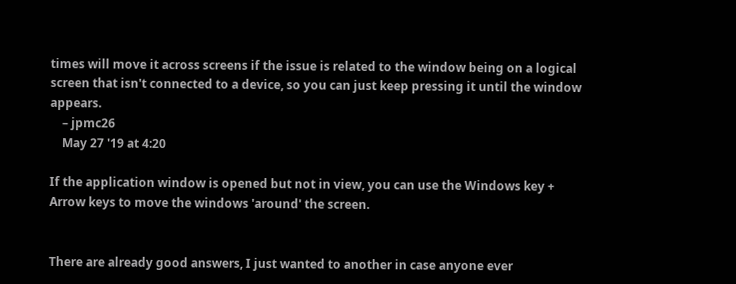times will move it across screens if the issue is related to the window being on a logical screen that isn't connected to a device, so you can just keep pressing it until the window appears.
    – jpmc26
    May 27 '19 at 4:20

If the application window is opened but not in view, you can use the Windows key + Arrow keys to move the windows 'around' the screen.


There are already good answers, I just wanted to another in case anyone ever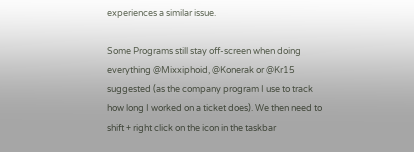experiences a similar issue.

Some Programs still stay off-screen when doing everything @Mixxiphoid, @Konerak or @Kr15 suggested (as the company program I use to track how long I worked on a ticket does). We then need to shift + right click on the icon in the taskbar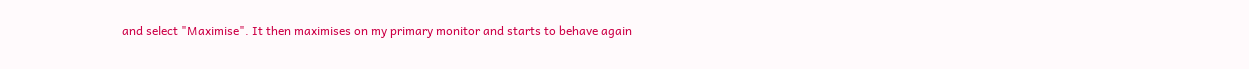and select "Maximise". It then maximises on my primary monitor and starts to behave again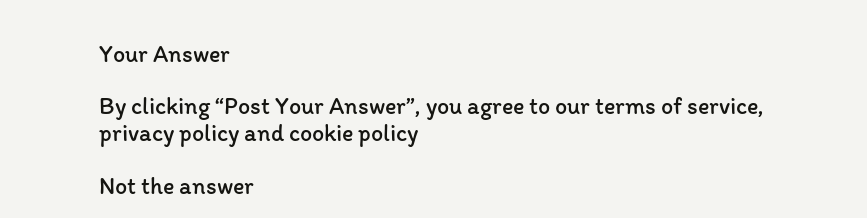Your Answer

By clicking “Post Your Answer”, you agree to our terms of service, privacy policy and cookie policy

Not the answer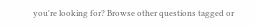you're looking for? Browse other questions tagged or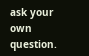ask your own question.